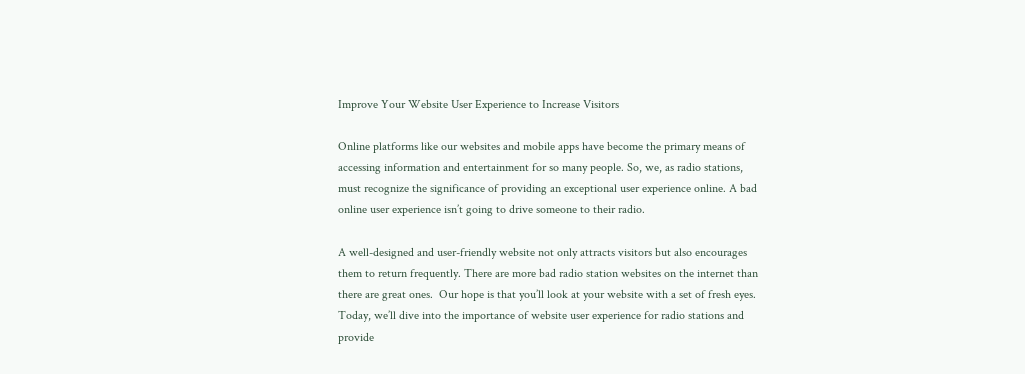Improve Your Website User Experience to Increase Visitors

Online platforms like our websites and mobile apps have become the primary means of accessing information and entertainment for so many people. So, we, as radio stations, must recognize the significance of providing an exceptional user experience online. A bad online user experience isn’t going to drive someone to their radio.

A well-designed and user-friendly website not only attracts visitors but also encourages them to return frequently. There are more bad radio station websites on the internet than there are great ones.  Our hope is that you’ll look at your website with a set of fresh eyes.  Today, we’ll dive into the importance of website user experience for radio stations and provide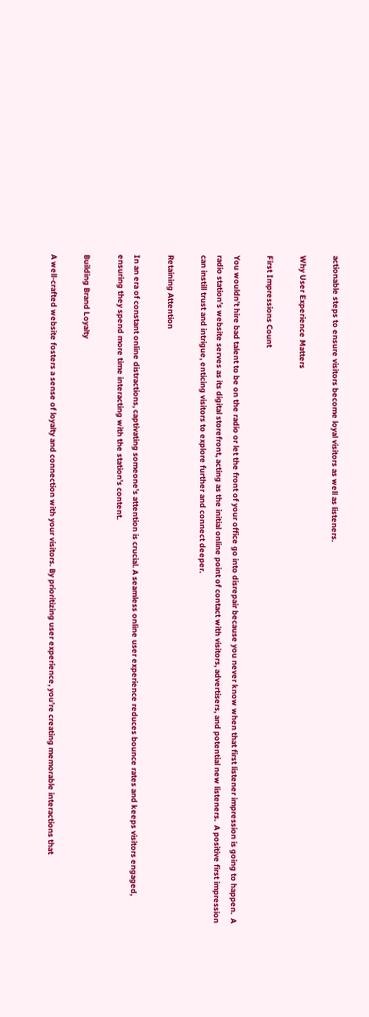actionable steps to ensure visitors become loyal visitors as well as listeners.

Why User Experience Matters

First Impressions Count

You wouldn’t hire bad talent to be on the radio or let the front of your office go into disrepair because you never know when that first listener impression is going to happen.  A radio station’s website serves as its digital storefront, acting as the initial online point of contact with visitors, advertisers, and potential new listeners.  A positive first impression can instill trust and intrigue, enticing visitors to explore further and connect deeper.

Retaining Attention

In an era of constant online distractions, captivating someone’s attention is crucial. A seamless online user experience reduces bounce rates and keeps visitors engaged, ensuring they spend more time interacting with the station’s content.

Building Brand Loyalty

A well-crafted website fosters a sense of loyalty and connection with your visitors. By prioritizing user experience, you’re creating memorable interactions that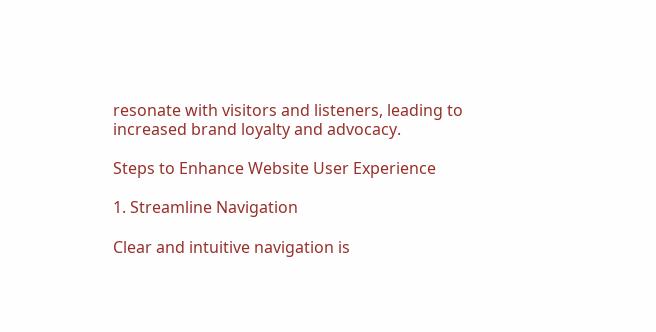resonate with visitors and listeners, leading to increased brand loyalty and advocacy.

Steps to Enhance Website User Experience

1. Streamline Navigation

Clear and intuitive navigation is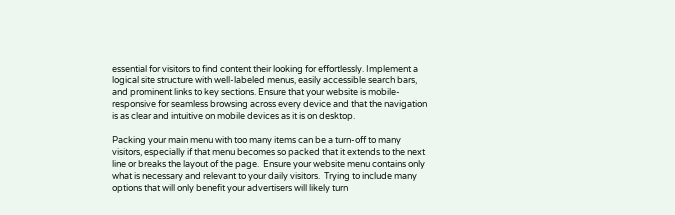essential for visitors to find content their looking for effortlessly. Implement a logical site structure with well-labeled menus, easily accessible search bars, and prominent links to key sections. Ensure that your website is mobile-responsive for seamless browsing across every device and that the navigation is as clear and intuitive on mobile devices as it is on desktop.

Packing your main menu with too many items can be a turn-off to many visitors, especially if that menu becomes so packed that it extends to the next line or breaks the layout of the page.  Ensure your website menu contains only what is necessary and relevant to your daily visitors.  Trying to include many options that will only benefit your advertisers will likely turn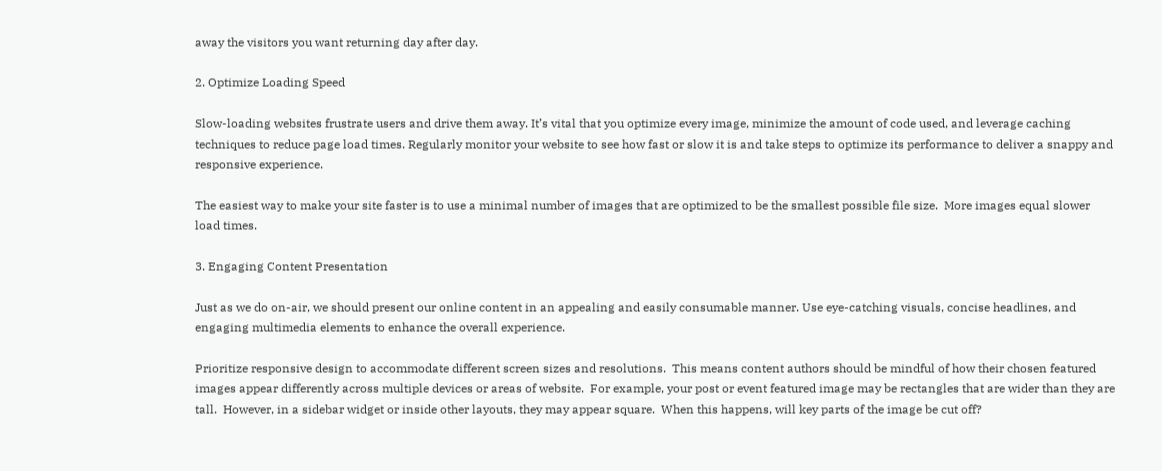away the visitors you want returning day after day.

2. Optimize Loading Speed

Slow-loading websites frustrate users and drive them away. It’s vital that you optimize every image, minimize the amount of code used, and leverage caching techniques to reduce page load times. Regularly monitor your website to see how fast or slow it is and take steps to optimize its performance to deliver a snappy and responsive experience.

The easiest way to make your site faster is to use a minimal number of images that are optimized to be the smallest possible file size.  More images equal slower load times.

3. Engaging Content Presentation

Just as we do on-air, we should present our online content in an appealing and easily consumable manner. Use eye-catching visuals, concise headlines, and engaging multimedia elements to enhance the overall experience.

Prioritize responsive design to accommodate different screen sizes and resolutions.  This means content authors should be mindful of how their chosen featured images appear differently across multiple devices or areas of website.  For example, your post or event featured image may be rectangles that are wider than they are tall.  However, in a sidebar widget or inside other layouts, they may appear square.  When this happens, will key parts of the image be cut off?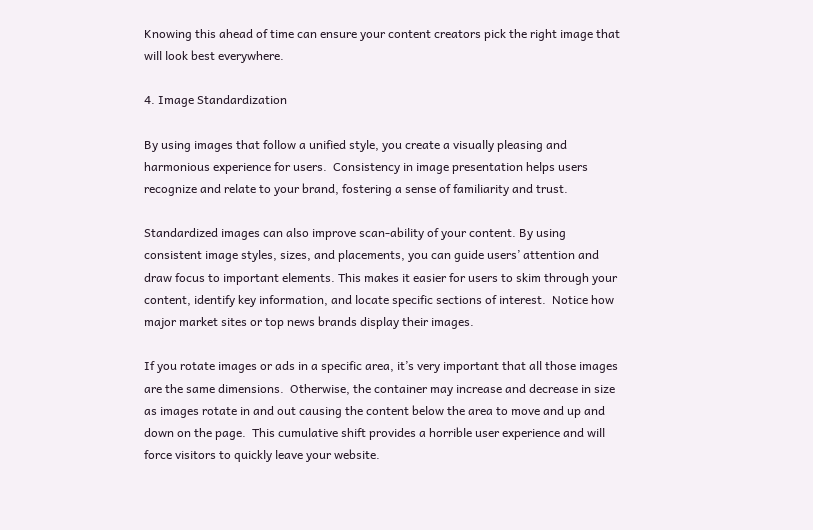Knowing this ahead of time can ensure your content creators pick the right image that will look best everywhere.

4. Image Standardization

By using images that follow a unified style, you create a visually pleasing and harmonious experience for users.  Consistency in image presentation helps users recognize and relate to your brand, fostering a sense of familiarity and trust.

Standardized images can also improve scan-ability of your content. By using consistent image styles, sizes, and placements, you can guide users’ attention and draw focus to important elements. This makes it easier for users to skim through your content, identify key information, and locate specific sections of interest.  Notice how major market sites or top news brands display their images.

If you rotate images or ads in a specific area, it’s very important that all those images are the same dimensions.  Otherwise, the container may increase and decrease in size as images rotate in and out causing the content below the area to move and up and down on the page.  This cumulative shift provides a horrible user experience and will force visitors to quickly leave your website.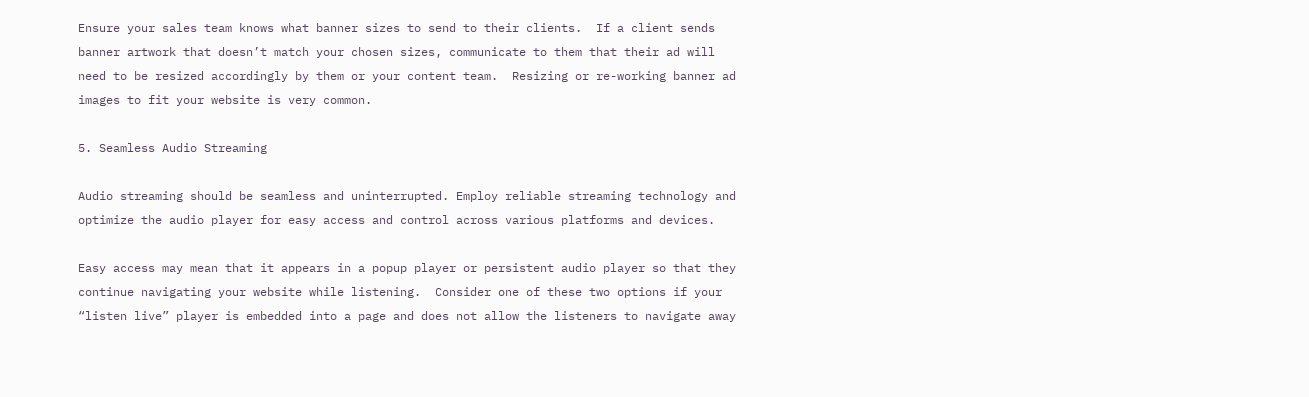Ensure your sales team knows what banner sizes to send to their clients.  If a client sends banner artwork that doesn’t match your chosen sizes, communicate to them that their ad will need to be resized accordingly by them or your content team.  Resizing or re-working banner ad images to fit your website is very common.

5. Seamless Audio Streaming

Audio streaming should be seamless and uninterrupted. Employ reliable streaming technology and optimize the audio player for easy access and control across various platforms and devices.

Easy access may mean that it appears in a popup player or persistent audio player so that they continue navigating your website while listening.  Consider one of these two options if your “listen live” player is embedded into a page and does not allow the listeners to navigate away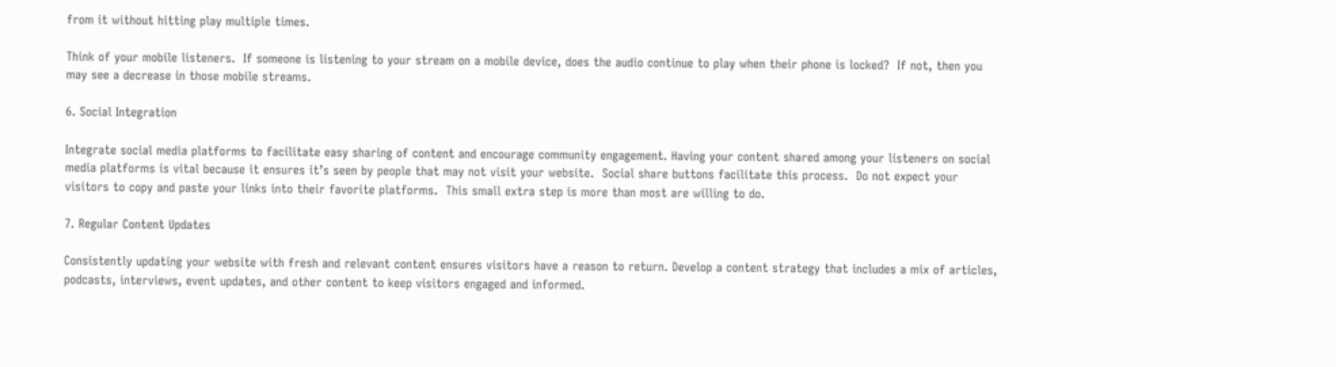from it without hitting play multiple times.

Think of your mobile listeners.  If someone is listening to your stream on a mobile device, does the audio continue to play when their phone is locked?  If not, then you may see a decrease in those mobile streams.

6. Social Integration

Integrate social media platforms to facilitate easy sharing of content and encourage community engagement. Having your content shared among your listeners on social media platforms is vital because it ensures it’s seen by people that may not visit your website.  Social share buttons facilitate this process.  Do not expect your visitors to copy and paste your links into their favorite platforms.  This small extra step is more than most are willing to do.

7. Regular Content Updates

Consistently updating your website with fresh and relevant content ensures visitors have a reason to return. Develop a content strategy that includes a mix of articles, podcasts, interviews, event updates, and other content to keep visitors engaged and informed.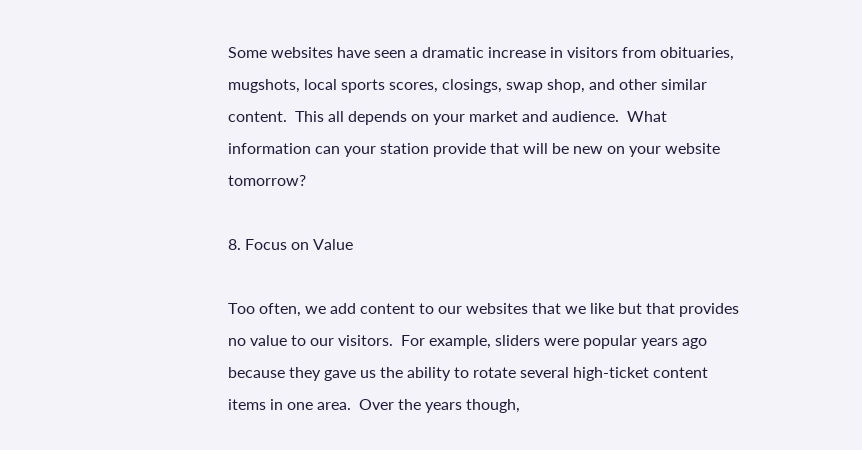Some websites have seen a dramatic increase in visitors from obituaries, mugshots, local sports scores, closings, swap shop, and other similar content.  This all depends on your market and audience.  What information can your station provide that will be new on your website tomorrow?

8. Focus on Value

Too often, we add content to our websites that we like but that provides no value to our visitors.  For example, sliders were popular years ago because they gave us the ability to rotate several high-ticket content items in one area.  Over the years though,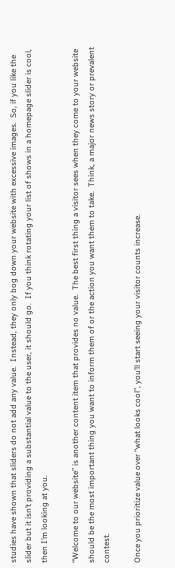studies have shown that sliders do not add any value.  Instead, they only bog down your website with excessive images.  So, if you like the slider but it isn’t providing a substantial value to the user, it should go.  If you think rotating your list of shows in a homepage slider is cool, then I’m looking at you.

“Welcome to our website” is another content item that provides no value.  The best first thing a visitor sees when they come to your website should be the most important thing you want to inform them of or the action you want them to take.  Think, a major news story or prevalent contest.

Once you prioritize value over “what looks cool”, you’ll start seeing your visitor counts increase.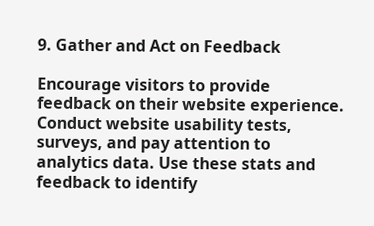9. Gather and Act on Feedback

Encourage visitors to provide feedback on their website experience. Conduct website usability tests, surveys, and pay attention to analytics data. Use these stats and feedback to identify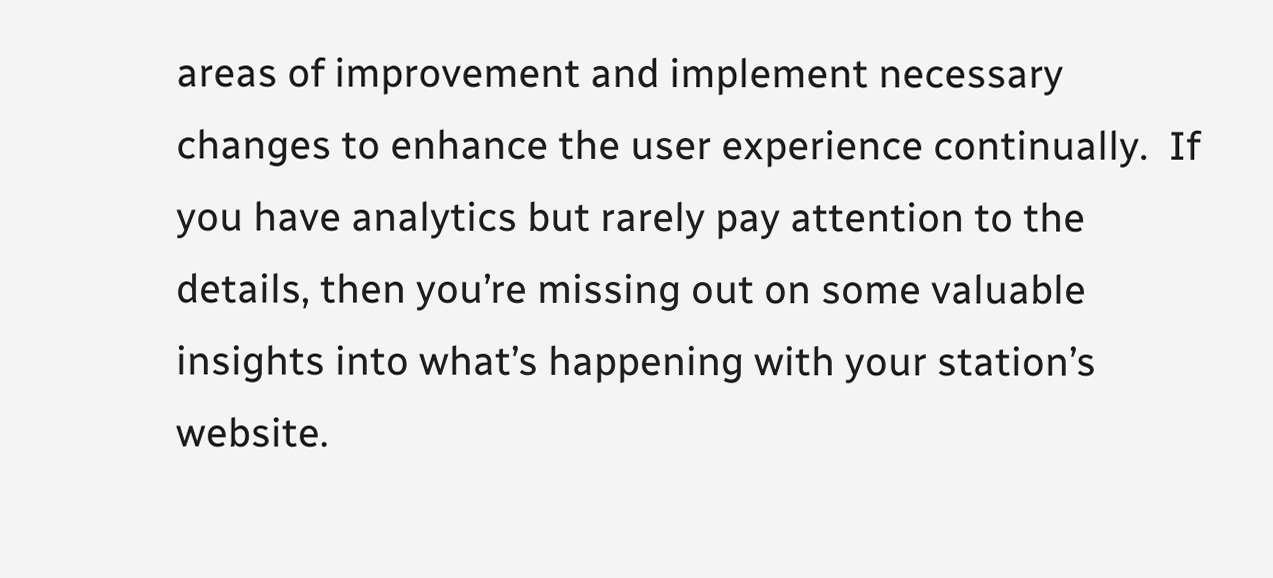areas of improvement and implement necessary changes to enhance the user experience continually.  If you have analytics but rarely pay attention to the details, then you’re missing out on some valuable insights into what’s happening with your station’s website.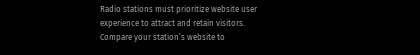Radio stations must prioritize website user experience to attract and retain visitors. Compare your station’s website to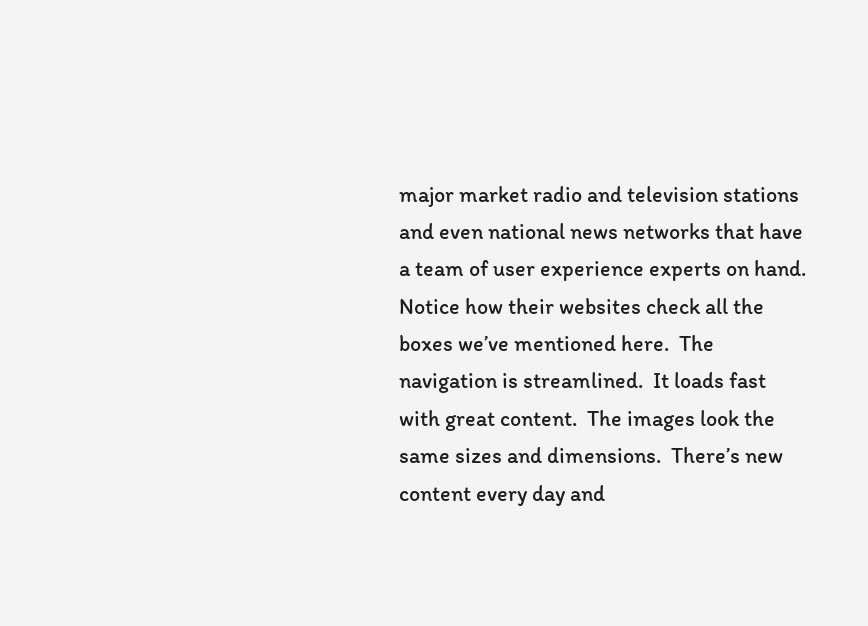major market radio and television stations and even national news networks that have a team of user experience experts on hand.  Notice how their websites check all the boxes we’ve mentioned here.  The navigation is streamlined.  It loads fast with great content.  The images look the same sizes and dimensions.  There’s new content every day and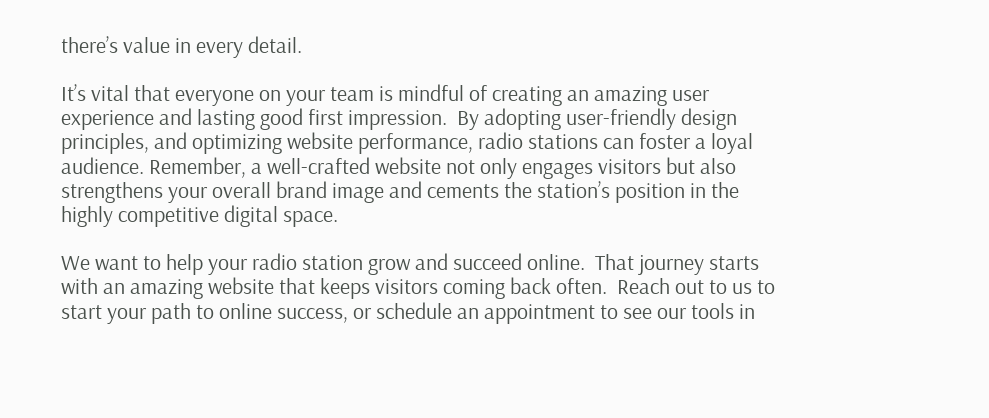there’s value in every detail.

It’s vital that everyone on your team is mindful of creating an amazing user experience and lasting good first impression.  By adopting user-friendly design principles, and optimizing website performance, radio stations can foster a loyal audience. Remember, a well-crafted website not only engages visitors but also strengthens your overall brand image and cements the station’s position in the highly competitive digital space.

We want to help your radio station grow and succeed online.  That journey starts with an amazing website that keeps visitors coming back often.  Reach out to us to start your path to online success, or schedule an appointment to see our tools in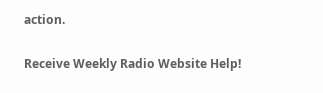action.

Receive Weekly Radio Website Help!